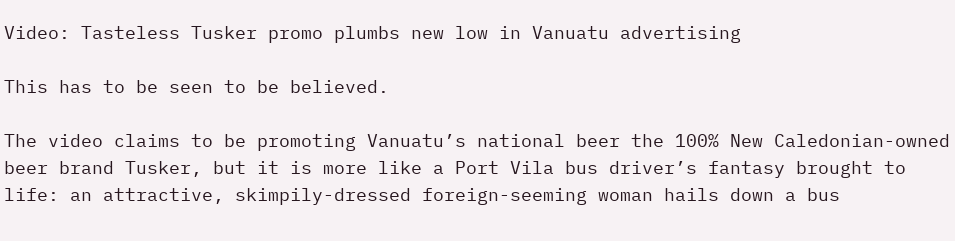Video: Tasteless Tusker promo plumbs new low in Vanuatu advertising

This has to be seen to be believed.

The video claims to be promoting Vanuatu’s national beer the 100% New Caledonian-owned beer brand Tusker, but it is more like a Port Vila bus driver’s fantasy brought to life: an attractive, skimpily-dressed foreign-seeming woman hails down a bus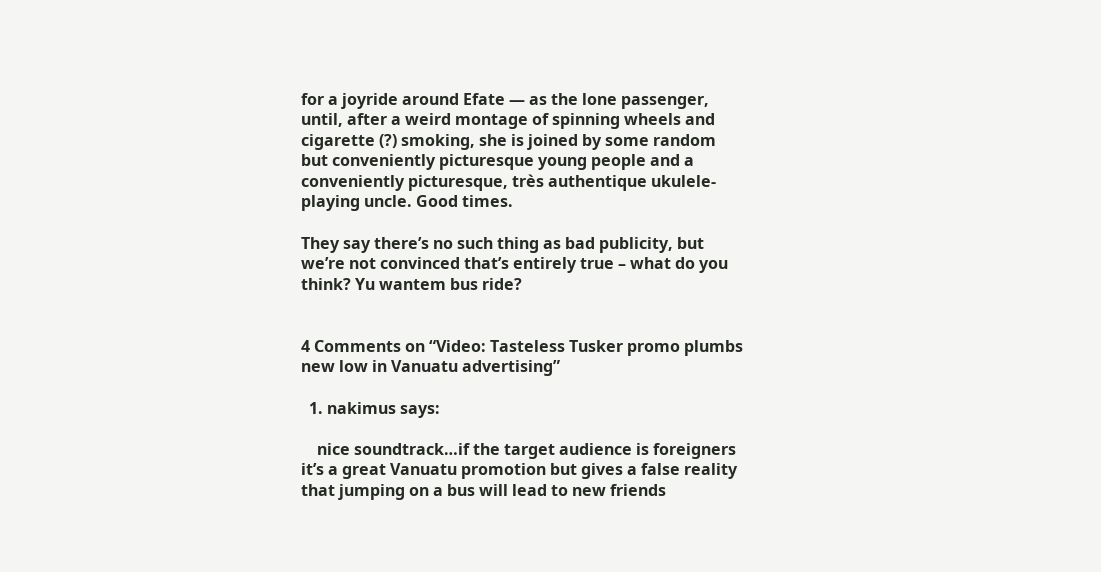for a joyride around Efate — as the lone passenger, until, after a weird montage of spinning wheels and cigarette (?) smoking, she is joined by some random but conveniently picturesque young people and a conveniently picturesque, très authentique ukulele-playing uncle. Good times.

They say there’s no such thing as bad publicity, but we’re not convinced that’s entirely true – what do you think? Yu wantem bus ride?


4 Comments on “Video: Tasteless Tusker promo plumbs new low in Vanuatu advertising”

  1. nakimus says:

    nice soundtrack…if the target audience is foreigners it’s a great Vanuatu promotion but gives a false reality that jumping on a bus will lead to new friends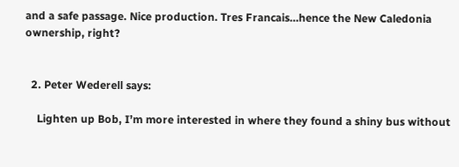and a safe passage. Nice production. Tres Francais…hence the New Caledonia ownership, right?


  2. Peter Wederell says:

    Lighten up Bob, I’m more interested in where they found a shiny bus without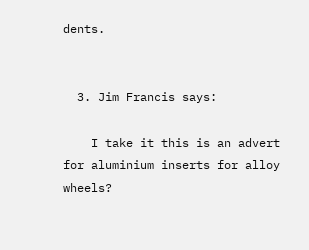dents.


  3. Jim Francis says:

    I take it this is an advert for aluminium inserts for alloy wheels?